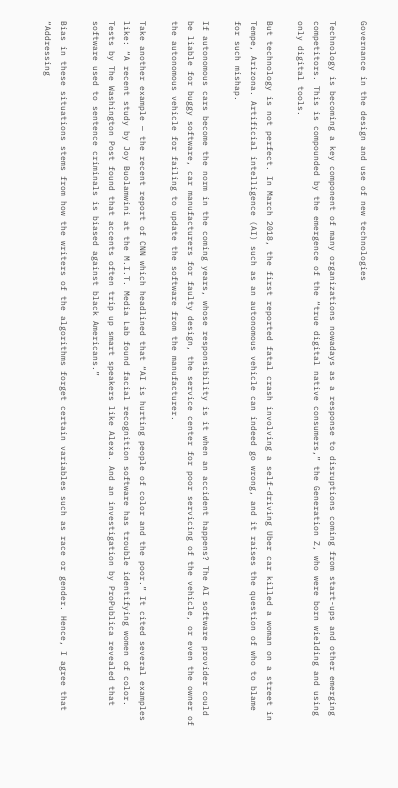Governance in the design and use of new technologies

Technology is becoming a key component of many organizations nowadays as a response to disruptions coming from start-ups and other emerging competitors. This is compounded by the emergence of the “true digital native consumers,” the Generation Z, who were born wielding and using only digital tools.

But technology is not perfect. In March 2018, the first reported fatal crash involving a self-driving Uber car killed a woman on a street in Tempe, Arizona. Artificial intelligence (AI) such as an autonomous vehicle can indeed go wrong, and it raises the question of who to blame for such mishap.

If autonomous cars become the norm in the coming years, whose responsibility is it when an accident happens? The AI software provider could be liable for buggy software, car manufacturers for faulty design, the service center for poor servicing of the vehicle, or even the owner of the autonomous vehicle for failing to update the software from the manufacturer.

Take another example — the recent report of CNN which headlined that “AI is hurting people of color and the poor.” It cited several examples like: “A recent study by Joy Buolamwini at the M.I.T. Media Lab found facial recognition software has trouble identifying women of color. Tests by The Washington Post found that accents often trip up smart speakers like Alexa. And an investigation by ProPublica revealed that software used to sentence criminals is biased against black Americans.”

Bias in these situations stems from how the writers of the algorithms forget certain variables such as race or gender. Hence, I agree that “Addressing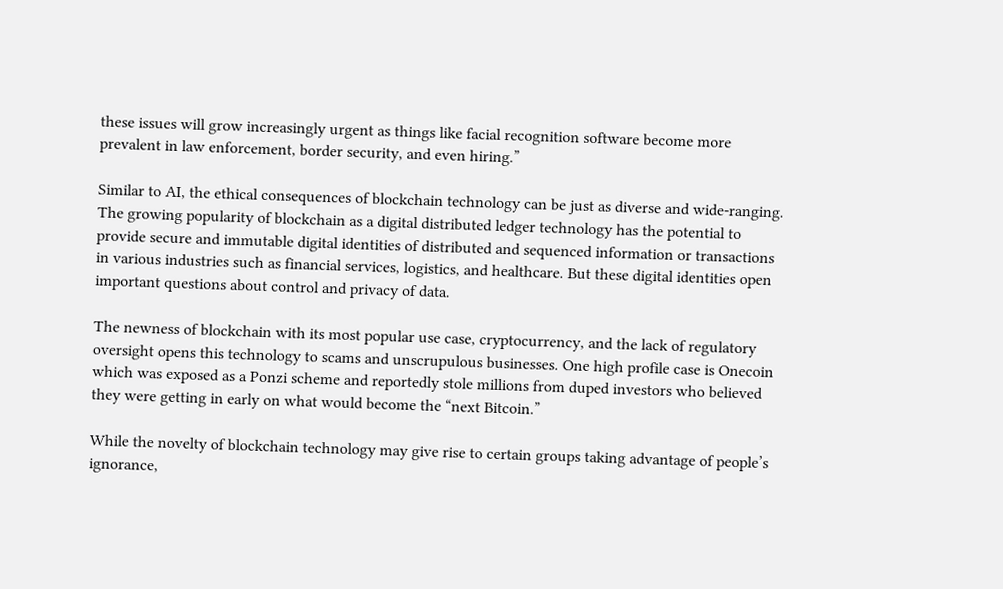these issues will grow increasingly urgent as things like facial recognition software become more prevalent in law enforcement, border security, and even hiring.”

Similar to AI, the ethical consequences of blockchain technology can be just as diverse and wide-ranging. The growing popularity of blockchain as a digital distributed ledger technology has the potential to provide secure and immutable digital identities of distributed and sequenced information or transactions in various industries such as financial services, logistics, and healthcare. But these digital identities open important questions about control and privacy of data.

The newness of blockchain with its most popular use case, cryptocurrency, and the lack of regulatory oversight opens this technology to scams and unscrupulous businesses. One high profile case is Onecoin which was exposed as a Ponzi scheme and reportedly stole millions from duped investors who believed they were getting in early on what would become the “next Bitcoin.”

While the novelty of blockchain technology may give rise to certain groups taking advantage of people’s ignorance,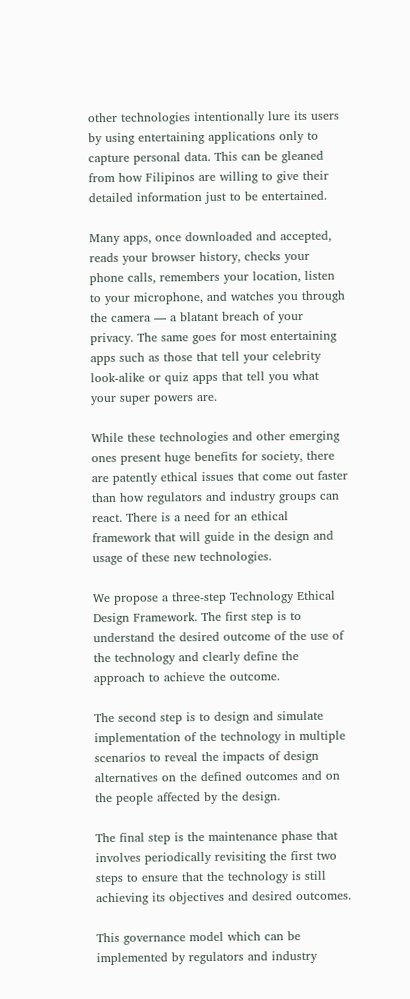other technologies intentionally lure its users by using entertaining applications only to capture personal data. This can be gleaned from how Filipinos are willing to give their detailed information just to be entertained.

Many apps, once downloaded and accepted, reads your browser history, checks your phone calls, remembers your location, listen to your microphone, and watches you through the camera — a blatant breach of your privacy. The same goes for most entertaining apps such as those that tell your celebrity look-alike or quiz apps that tell you what your super powers are.

While these technologies and other emerging ones present huge benefits for society, there are patently ethical issues that come out faster than how regulators and industry groups can react. There is a need for an ethical framework that will guide in the design and usage of these new technologies.

We propose a three-step Technology Ethical Design Framework. The first step is to understand the desired outcome of the use of the technology and clearly define the approach to achieve the outcome.

The second step is to design and simulate implementation of the technology in multiple scenarios to reveal the impacts of design alternatives on the defined outcomes and on the people affected by the design.

The final step is the maintenance phase that involves periodically revisiting the first two steps to ensure that the technology is still achieving its objectives and desired outcomes.

This governance model which can be implemented by regulators and industry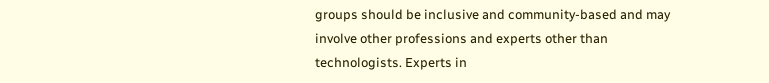groups should be inclusive and community-based and may involve other professions and experts other than technologists. Experts in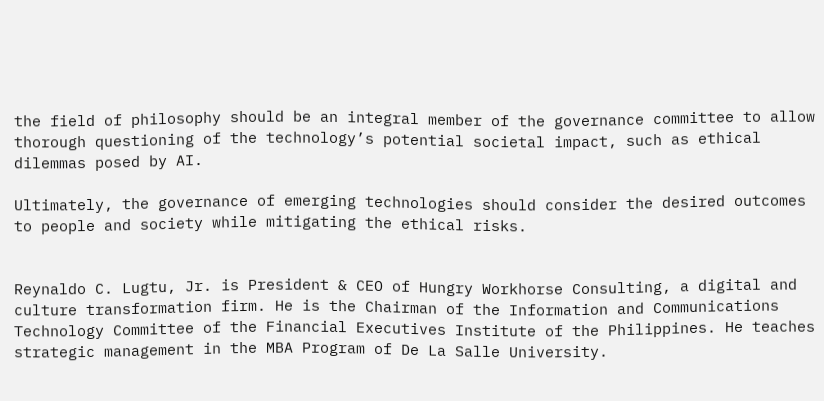the field of philosophy should be an integral member of the governance committee to allow thorough questioning of the technology’s potential societal impact, such as ethical dilemmas posed by AI.

Ultimately, the governance of emerging technologies should consider the desired outcomes to people and society while mitigating the ethical risks.


Reynaldo C. Lugtu, Jr. is President & CEO of Hungry Workhorse Consulting, a digital and culture transformation firm. He is the Chairman of the Information and Communications Technology Committee of the Financial Executives Institute of the Philippines. He teaches strategic management in the MBA Program of De La Salle University.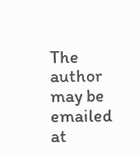The author may be emailed at